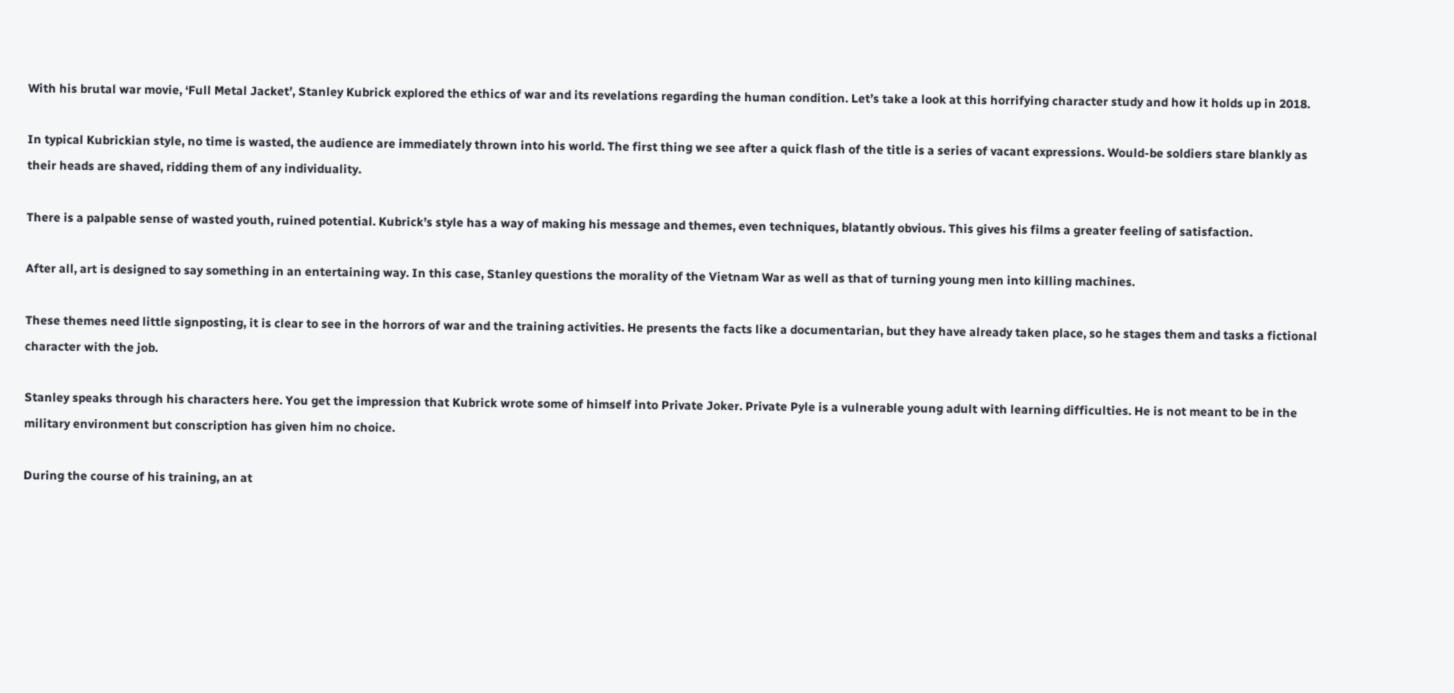With his brutal war movie, ‘Full Metal Jacket’, Stanley Kubrick explored the ethics of war and its revelations regarding the human condition. Let’s take a look at this horrifying character study and how it holds up in 2018.

In typical Kubrickian style, no time is wasted, the audience are immediately thrown into his world. The first thing we see after a quick flash of the title is a series of vacant expressions. Would-be soldiers stare blankly as their heads are shaved, ridding them of any individuality.

There is a palpable sense of wasted youth, ruined potential. Kubrick’s style has a way of making his message and themes, even techniques, blatantly obvious. This gives his films a greater feeling of satisfaction.

After all, art is designed to say something in an entertaining way. In this case, Stanley questions the morality of the Vietnam War as well as that of turning young men into killing machines.

These themes need little signposting, it is clear to see in the horrors of war and the training activities. He presents the facts like a documentarian, but they have already taken place, so he stages them and tasks a fictional character with the job.

Stanley speaks through his characters here. You get the impression that Kubrick wrote some of himself into Private Joker. Private Pyle is a vulnerable young adult with learning difficulties. He is not meant to be in the military environment but conscription has given him no choice.

During the course of his training, an at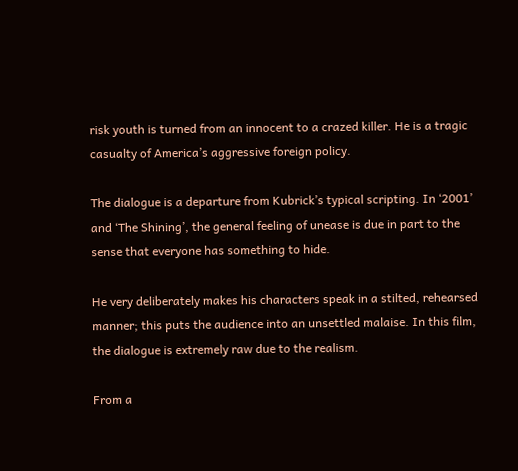risk youth is turned from an innocent to a crazed killer. He is a tragic casualty of America’s aggressive foreign policy.

The dialogue is a departure from Kubrick’s typical scripting. In ‘2001’ and ‘The Shining’, the general feeling of unease is due in part to the sense that everyone has something to hide.

He very deliberately makes his characters speak in a stilted, rehearsed manner; this puts the audience into an unsettled malaise. In this film, the dialogue is extremely raw due to the realism.

From a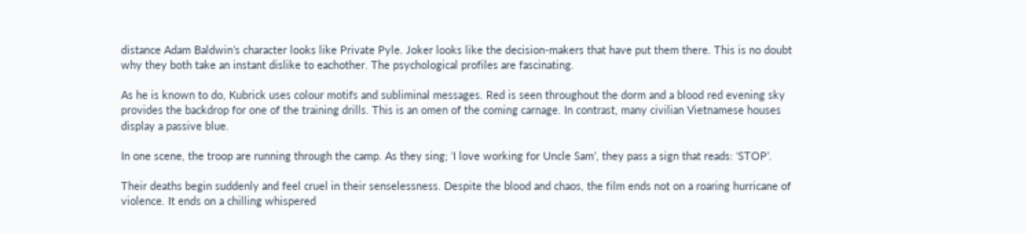distance Adam Baldwin’s character looks like Private Pyle. Joker looks like the decision-makers that have put them there. This is no doubt why they both take an instant dislike to eachother. The psychological profiles are fascinating.

As he is known to do, Kubrick uses colour motifs and subliminal messages. Red is seen throughout the dorm and a blood red evening sky provides the backdrop for one of the training drills. This is an omen of the coming carnage. In contrast, many civilian Vietnamese houses display a passive blue.

In one scene, the troop are running through the camp. As they sing; ‘I love working for Uncle Sam’, they pass a sign that reads: ‘STOP’.

Their deaths begin suddenly and feel cruel in their senselessness. Despite the blood and chaos, the film ends not on a roaring hurricane of violence. It ends on a chilling whispered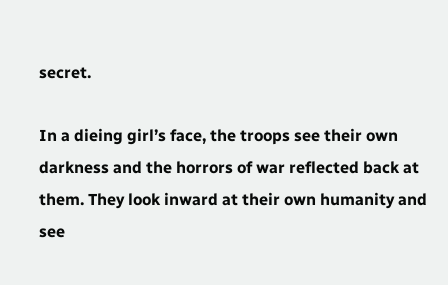secret.

In a dieing girl’s face, the troops see their own darkness and the horrors of war reflected back at them. They look inward at their own humanity and see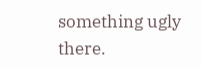something ugly there.